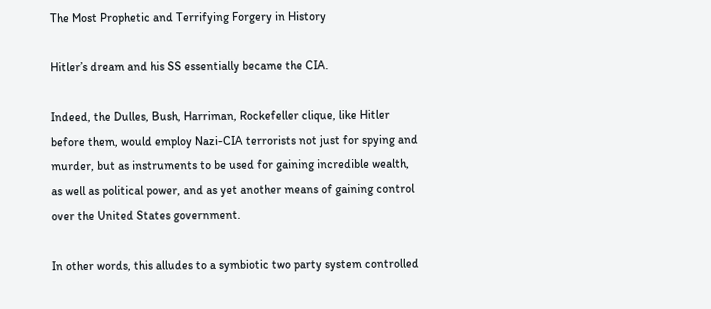The Most Prophetic and Terrifying Forgery in History

Hitler’s dream and his SS essentially became the CIA.

Indeed, the Dulles, Bush, Harriman, Rockefeller clique, like Hitler before them, would employ Nazi-CIA terrorists not just for spying and murder, but as instruments to be used for gaining incredible wealth, as well as political power, and as yet another means of gaining control over the United States government.

In other words, this alludes to a symbiotic two party system controlled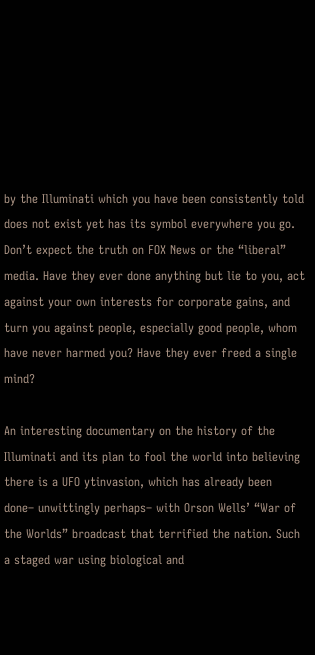by the Illuminati which you have been consistently told does not exist yet has its symbol everywhere you go. Don’t expect the truth on FOX News or the “liberal” media. Have they ever done anything but lie to you, act against your own interests for corporate gains, and turn you against people, especially good people, whom have never harmed you? Have they ever freed a single mind?

An interesting documentary on the history of the Illuminati and its plan to fool the world into believing there is a UFO ytinvasion, which has already been done– unwittingly perhaps– with Orson Wells’ “War of the Worlds” broadcast that terrified the nation. Such a staged war using biological and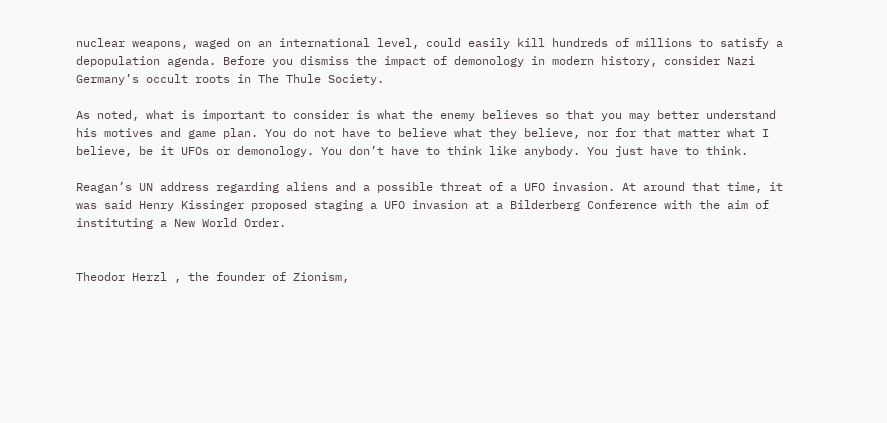nuclear weapons, waged on an international level, could easily kill hundreds of millions to satisfy a depopulation agenda. Before you dismiss the impact of demonology in modern history, consider Nazi Germany’s occult roots in The Thule Society.

As noted, what is important to consider is what the enemy believes so that you may better understand his motives and game plan. You do not have to believe what they believe, nor for that matter what I believe, be it UFOs or demonology. You don’t have to think like anybody. You just have to think.

Reagan’s UN address regarding aliens and a possible threat of a UFO invasion. At around that time, it was said Henry Kissinger proposed staging a UFO invasion at a Bilderberg Conference with the aim of instituting a New World Order.


Theodor Herzl , the founder of Zionism,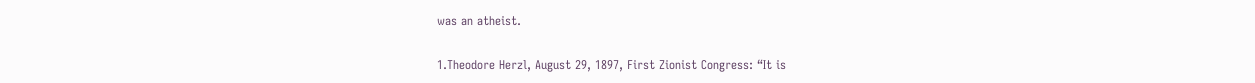was an atheist.

1.Theodore Herzl, August 29, 1897, First Zionist Congress: “It is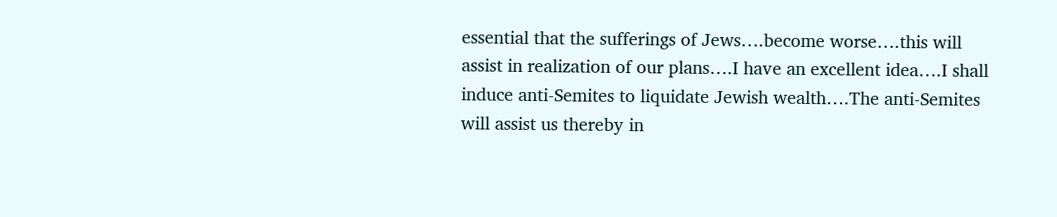essential that the sufferings of Jews….become worse….this will assist in realization of our plans….I have an excellent idea….I shall induce anti-Semites to liquidate Jewish wealth….The anti-Semites will assist us thereby in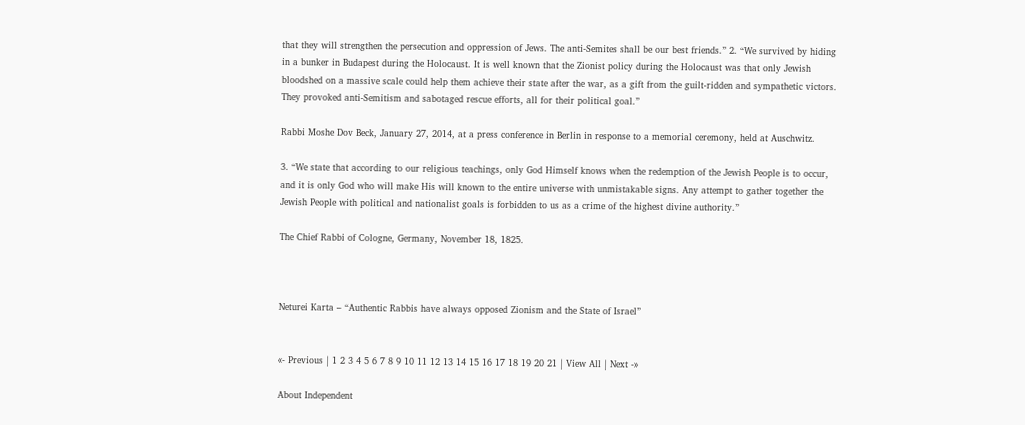that they will strengthen the persecution and oppression of Jews. The anti-Semites shall be our best friends.” 2. “We survived by hiding in a bunker in Budapest during the Holocaust. It is well known that the Zionist policy during the Holocaust was that only Jewish bloodshed on a massive scale could help them achieve their state after the war, as a gift from the guilt-ridden and sympathetic victors. They provoked anti-Semitism and sabotaged rescue efforts, all for their political goal.”

Rabbi Moshe Dov Beck, January 27, 2014, at a press conference in Berlin in response to a memorial ceremony, held at Auschwitz.

3. “We state that according to our religious teachings, only God Himself knows when the redemption of the Jewish People is to occur, and it is only God who will make His will known to the entire universe with unmistakable signs. Any attempt to gather together the Jewish People with political and nationalist goals is forbidden to us as a crime of the highest divine authority.”

The Chief Rabbi of Cologne, Germany, November 18, 1825.



Neturei Karta – “Authentic Rabbis have always opposed Zionism and the State of Israel”


«- Previous | 1 2 3 4 5 6 7 8 9 10 11 12 13 14 15 16 17 18 19 20 21 | View All | Next -»

About Independent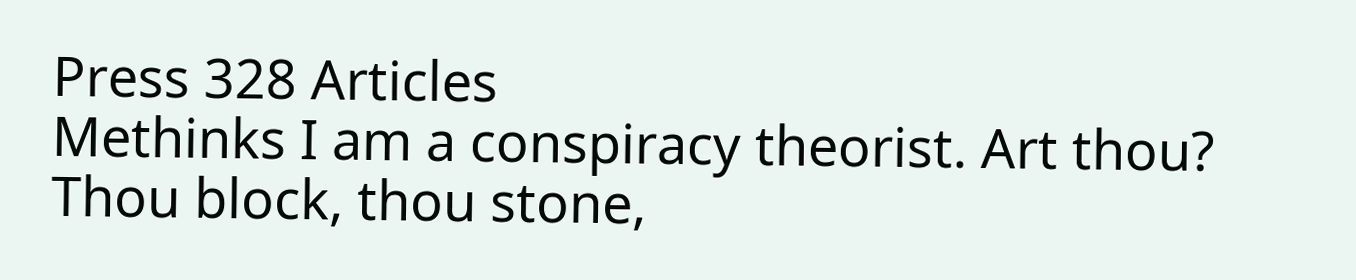Press 328 Articles
Methinks I am a conspiracy theorist. Art thou? Thou block, thou stone,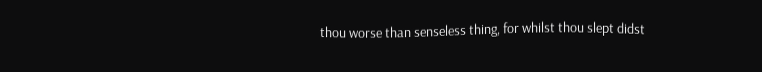thou worse than senseless thing, for whilst thou slept didst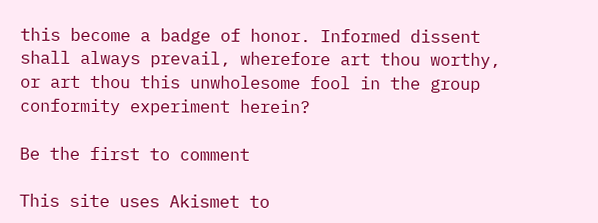this become a badge of honor. Informed dissent shall always prevail, wherefore art thou worthy, or art thou this unwholesome fool in the group conformity experiment herein?

Be the first to comment

This site uses Akismet to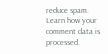reduce spam. Learn how your comment data is processed.